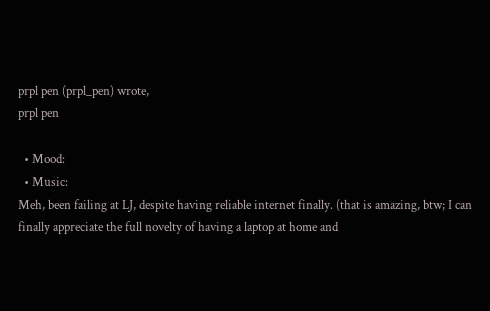prpl pen (prpl_pen) wrote,
prpl pen

  • Mood:
  • Music:
Meh, been failing at LJ, despite having reliable internet finally. (that is amazing, btw; I can finally appreciate the full novelty of having a laptop at home and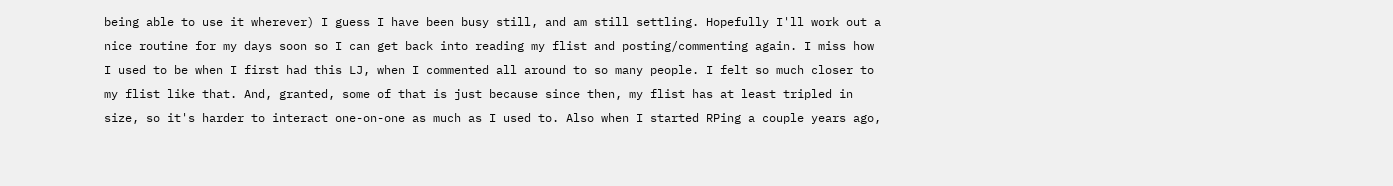being able to use it wherever) I guess I have been busy still, and am still settling. Hopefully I'll work out a nice routine for my days soon so I can get back into reading my flist and posting/commenting again. I miss how I used to be when I first had this LJ, when I commented all around to so many people. I felt so much closer to my flist like that. And, granted, some of that is just because since then, my flist has at least tripled in size, so it's harder to interact one-on-one as much as I used to. Also when I started RPing a couple years ago,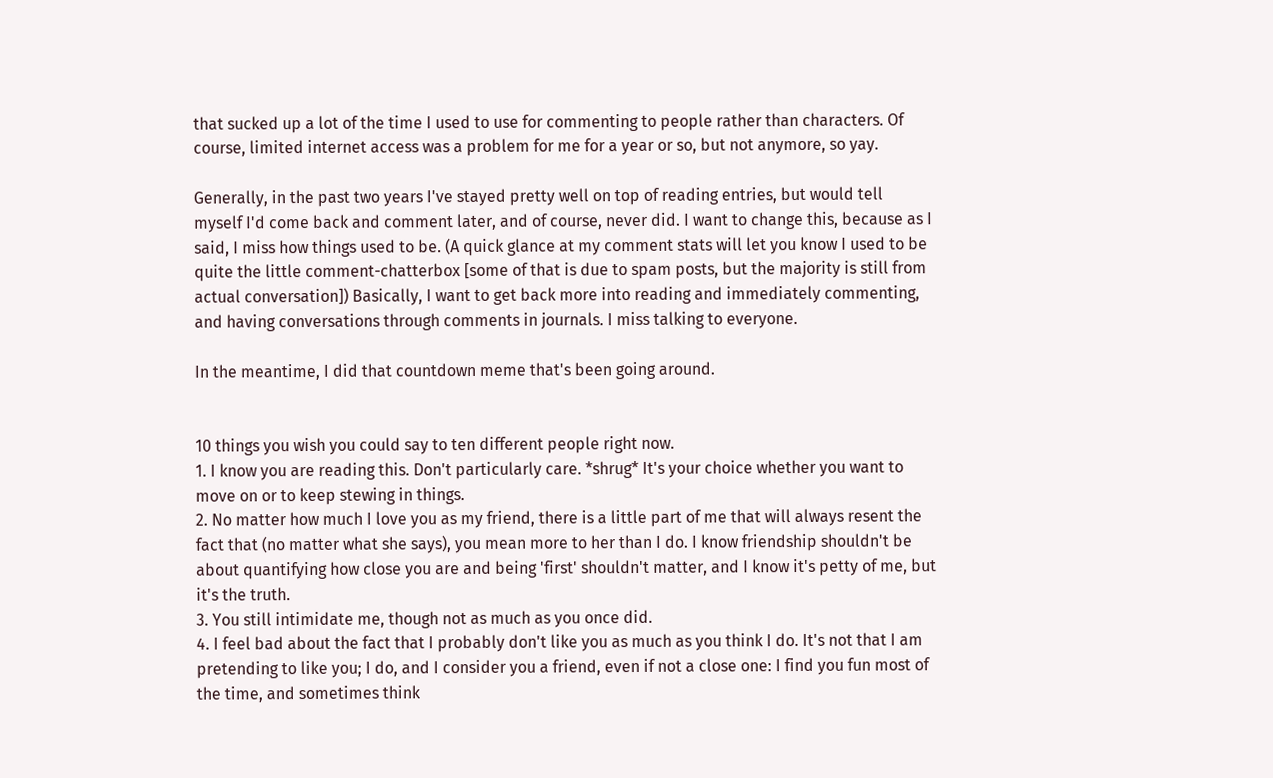that sucked up a lot of the time I used to use for commenting to people rather than characters. Of course, limited internet access was a problem for me for a year or so, but not anymore, so yay.

Generally, in the past two years I've stayed pretty well on top of reading entries, but would tell myself I'd come back and comment later, and of course, never did. I want to change this, because as I said, I miss how things used to be. (A quick glance at my comment stats will let you know I used to be quite the little comment-chatterbox [some of that is due to spam posts, but the majority is still from actual conversation]) Basically, I want to get back more into reading and immediately commenting, and having conversations through comments in journals. I miss talking to everyone.

In the meantime, I did that countdown meme that's been going around.


10 things you wish you could say to ten different people right now.
1. I know you are reading this. Don't particularly care. *shrug* It's your choice whether you want to move on or to keep stewing in things.
2. No matter how much I love you as my friend, there is a little part of me that will always resent the fact that (no matter what she says), you mean more to her than I do. I know friendship shouldn't be about quantifying how close you are and being 'first' shouldn't matter, and I know it's petty of me, but it's the truth.
3. You still intimidate me, though not as much as you once did.
4. I feel bad about the fact that I probably don't like you as much as you think I do. It's not that I am pretending to like you; I do, and I consider you a friend, even if not a close one: I find you fun most of the time, and sometimes think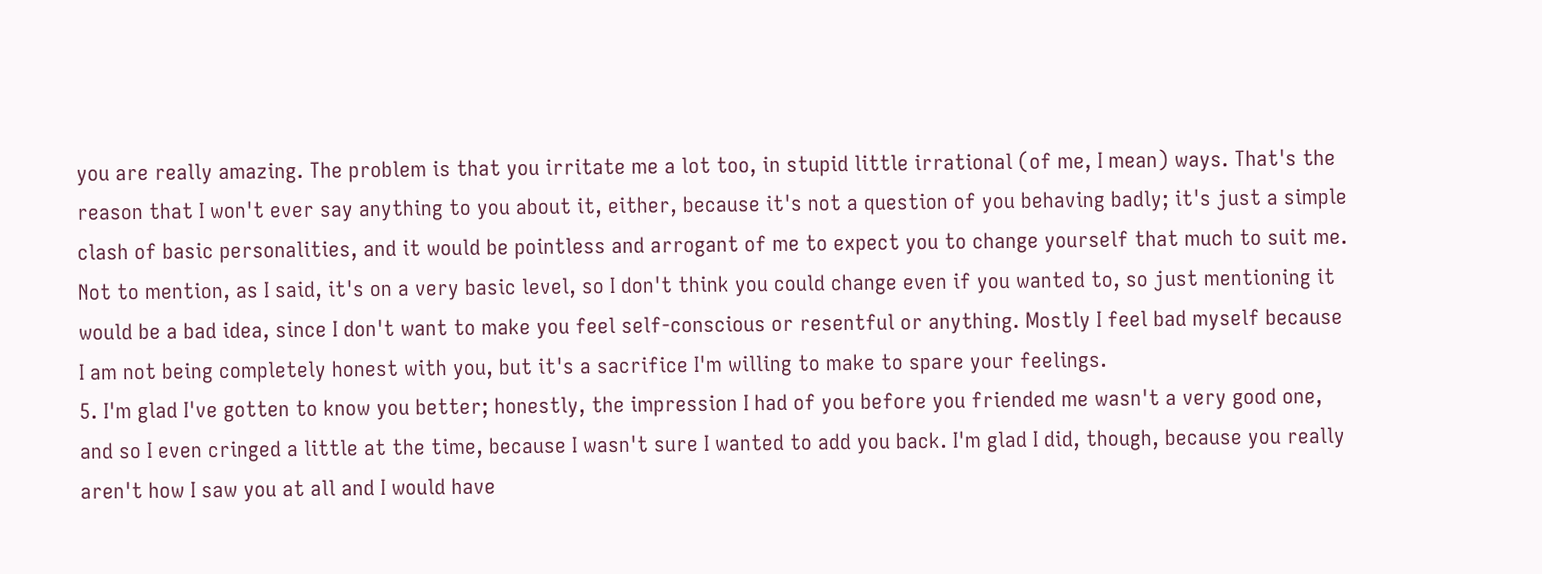you are really amazing. The problem is that you irritate me a lot too, in stupid little irrational (of me, I mean) ways. That's the reason that I won't ever say anything to you about it, either, because it's not a question of you behaving badly; it's just a simple clash of basic personalities, and it would be pointless and arrogant of me to expect you to change yourself that much to suit me. Not to mention, as I said, it's on a very basic level, so I don't think you could change even if you wanted to, so just mentioning it would be a bad idea, since I don't want to make you feel self-conscious or resentful or anything. Mostly I feel bad myself because I am not being completely honest with you, but it's a sacrifice I'm willing to make to spare your feelings.
5. I'm glad I've gotten to know you better; honestly, the impression I had of you before you friended me wasn't a very good one, and so I even cringed a little at the time, because I wasn't sure I wanted to add you back. I'm glad I did, though, because you really aren't how I saw you at all and I would have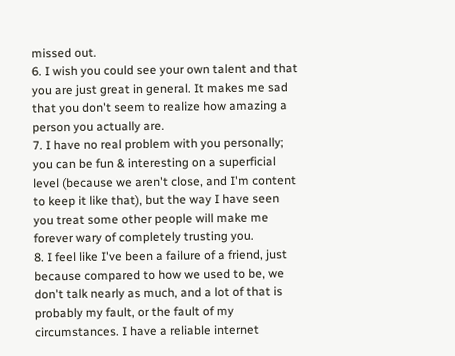missed out.
6. I wish you could see your own talent and that you are just great in general. It makes me sad that you don't seem to realize how amazing a person you actually are.
7. I have no real problem with you personally; you can be fun & interesting on a superficial level (because we aren't close, and I'm content to keep it like that), but the way I have seen you treat some other people will make me forever wary of completely trusting you.
8. I feel like I've been a failure of a friend, just because compared to how we used to be, we don't talk nearly as much, and a lot of that is probably my fault, or the fault of my circumstances. I have a reliable internet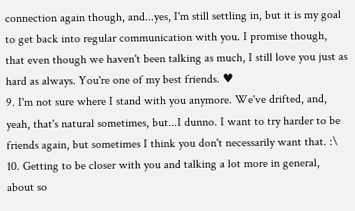connection again though, and...yes, I'm still settling in, but it is my goal to get back into regular communication with you. I promise though, that even though we haven't been talking as much, I still love you just as hard as always. You're one of my best friends. ♥
9. I'm not sure where I stand with you anymore. We've drifted, and, yeah, that's natural sometimes, but...I dunno. I want to try harder to be friends again, but sometimes I think you don't necessarily want that. :\
10. Getting to be closer with you and talking a lot more in general, about so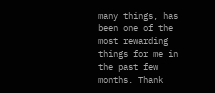many things, has been one of the most rewarding things for me in the past few months. Thank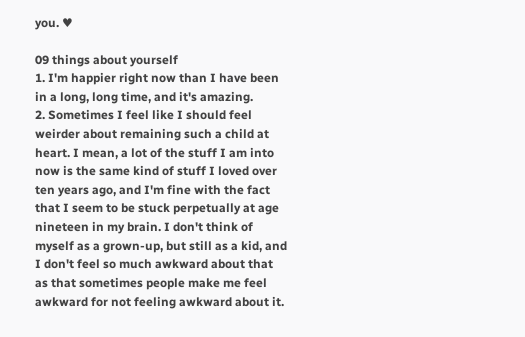you. ♥

09 things about yourself
1. I'm happier right now than I have been in a long, long time, and it's amazing.
2. Sometimes I feel like I should feel weirder about remaining such a child at heart. I mean, a lot of the stuff I am into now is the same kind of stuff I loved over ten years ago, and I'm fine with the fact that I seem to be stuck perpetually at age nineteen in my brain. I don't think of myself as a grown-up, but still as a kid, and I don't feel so much awkward about that as that sometimes people make me feel awkward for not feeling awkward about it.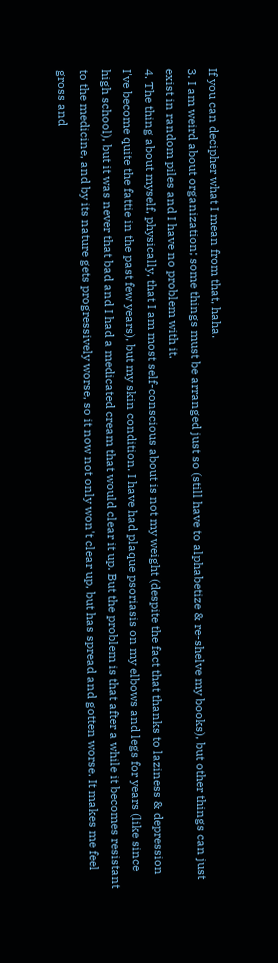If you can decipher what I mean from that, haha.
3. I am weird about organization; some things must be arranged just so (still have to alphabetize & re-shelve my books), but other things can just exist in random piles and I have no problem with it.
4. The thing about myself, physically, that I am most self-conscious about is not my weight (despite the fact that thanks to laziness & depression I've become quite the fattie in the past few years), but my skin condition. I have had plaque psoriasis on my elbows and legs for years (like since high school), but it was never that bad and I had a medicated cream that would clear it up. But the problem is that after a while it becomes resistant to the medicine, and by its nature gets progressively worse, so it now not only won't clear up, but has spread and gotten worse. It makes me feel gross and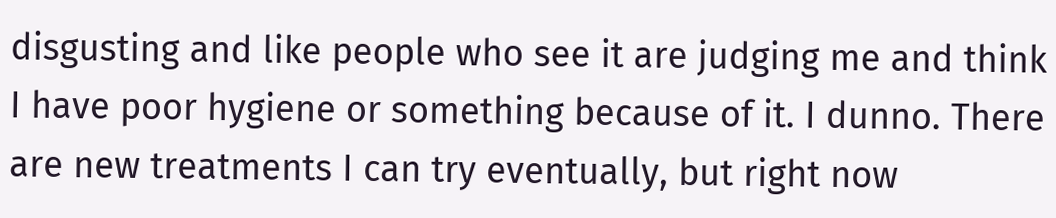disgusting and like people who see it are judging me and think I have poor hygiene or something because of it. I dunno. There are new treatments I can try eventually, but right now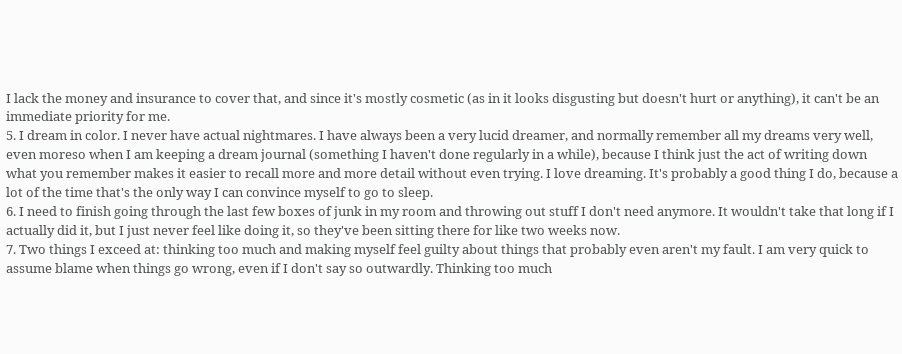I lack the money and insurance to cover that, and since it's mostly cosmetic (as in it looks disgusting but doesn't hurt or anything), it can't be an immediate priority for me.
5. I dream in color. I never have actual nightmares. I have always been a very lucid dreamer, and normally remember all my dreams very well, even moreso when I am keeping a dream journal (something I haven't done regularly in a while), because I think just the act of writing down what you remember makes it easier to recall more and more detail without even trying. I love dreaming. It's probably a good thing I do, because a lot of the time that's the only way I can convince myself to go to sleep.
6. I need to finish going through the last few boxes of junk in my room and throwing out stuff I don't need anymore. It wouldn't take that long if I actually did it, but I just never feel like doing it, so they've been sitting there for like two weeks now.
7. Two things I exceed at: thinking too much and making myself feel guilty about things that probably even aren't my fault. I am very quick to assume blame when things go wrong, even if I don't say so outwardly. Thinking too much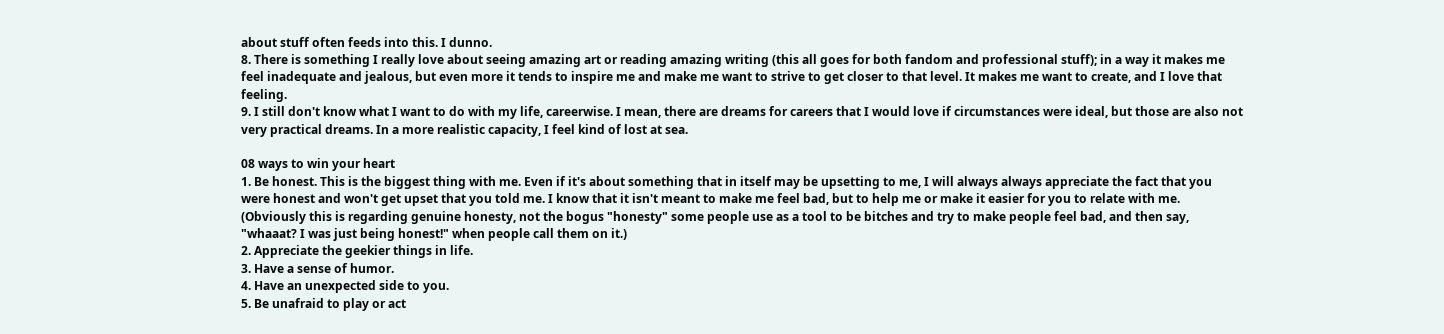about stuff often feeds into this. I dunno.
8. There is something I really love about seeing amazing art or reading amazing writing (this all goes for both fandom and professional stuff); in a way it makes me feel inadequate and jealous, but even more it tends to inspire me and make me want to strive to get closer to that level. It makes me want to create, and I love that feeling.
9. I still don't know what I want to do with my life, careerwise. I mean, there are dreams for careers that I would love if circumstances were ideal, but those are also not very practical dreams. In a more realistic capacity, I feel kind of lost at sea.

08 ways to win your heart
1. Be honest. This is the biggest thing with me. Even if it's about something that in itself may be upsetting to me, I will always always appreciate the fact that you were honest and won't get upset that you told me. I know that it isn't meant to make me feel bad, but to help me or make it easier for you to relate with me. (Obviously this is regarding genuine honesty, not the bogus "honesty" some people use as a tool to be bitches and try to make people feel bad, and then say, "whaaat? I was just being honest!" when people call them on it.)
2. Appreciate the geekier things in life.
3. Have a sense of humor.
4. Have an unexpected side to you.
5. Be unafraid to play or act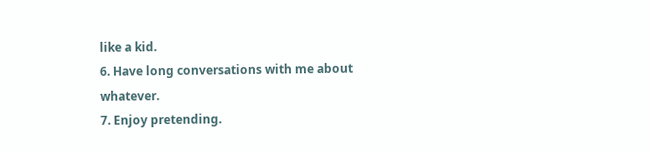like a kid.
6. Have long conversations with me about whatever.
7. Enjoy pretending.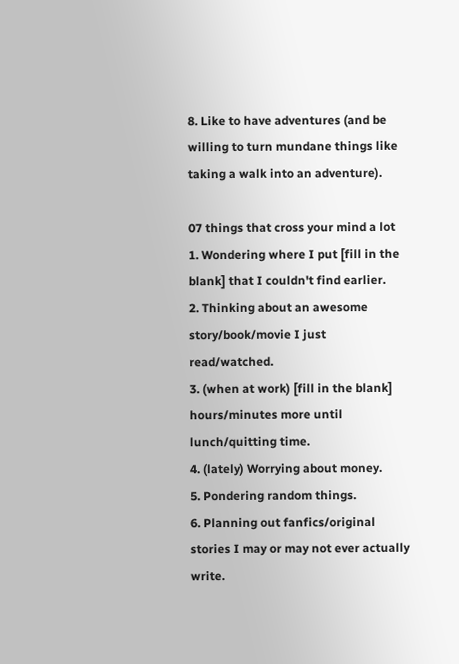8. Like to have adventures (and be willing to turn mundane things like taking a walk into an adventure).

07 things that cross your mind a lot
1. Wondering where I put [fill in the blank] that I couldn't find earlier.
2. Thinking about an awesome story/book/movie I just read/watched.
3. (when at work) [fill in the blank] hours/minutes more until lunch/quitting time.
4. (lately) Worrying about money.
5. Pondering random things.
6. Planning out fanfics/original stories I may or may not ever actually write.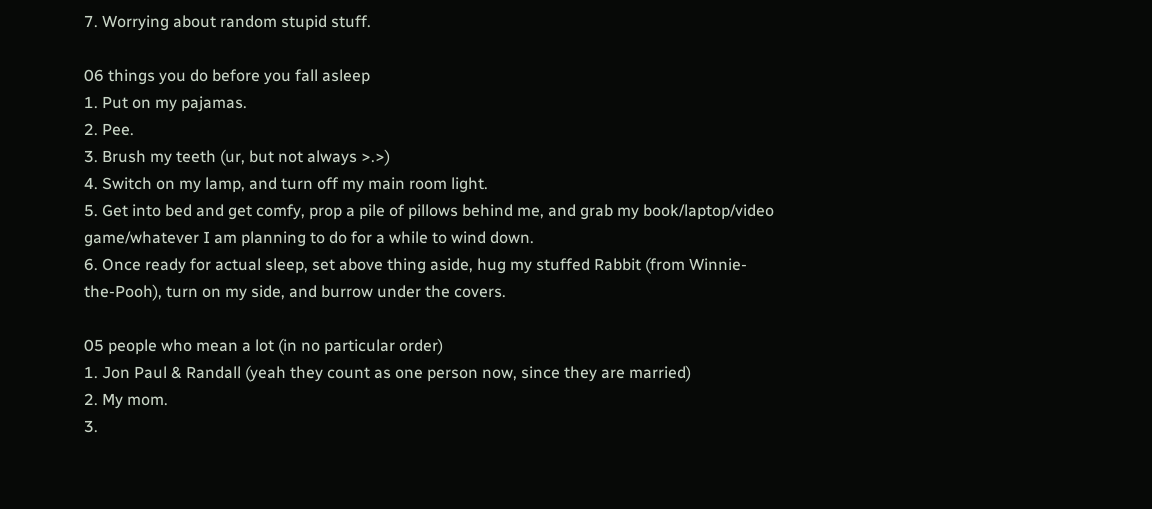7. Worrying about random stupid stuff.

06 things you do before you fall asleep
1. Put on my pajamas.
2. Pee.
3. Brush my teeth (ur, but not always >.>)
4. Switch on my lamp, and turn off my main room light.
5. Get into bed and get comfy, prop a pile of pillows behind me, and grab my book/laptop/video game/whatever I am planning to do for a while to wind down.
6. Once ready for actual sleep, set above thing aside, hug my stuffed Rabbit (from Winnie-the-Pooh), turn on my side, and burrow under the covers.

05 people who mean a lot (in no particular order)
1. Jon Paul & Randall (yeah they count as one person now, since they are married)
2. My mom.
3.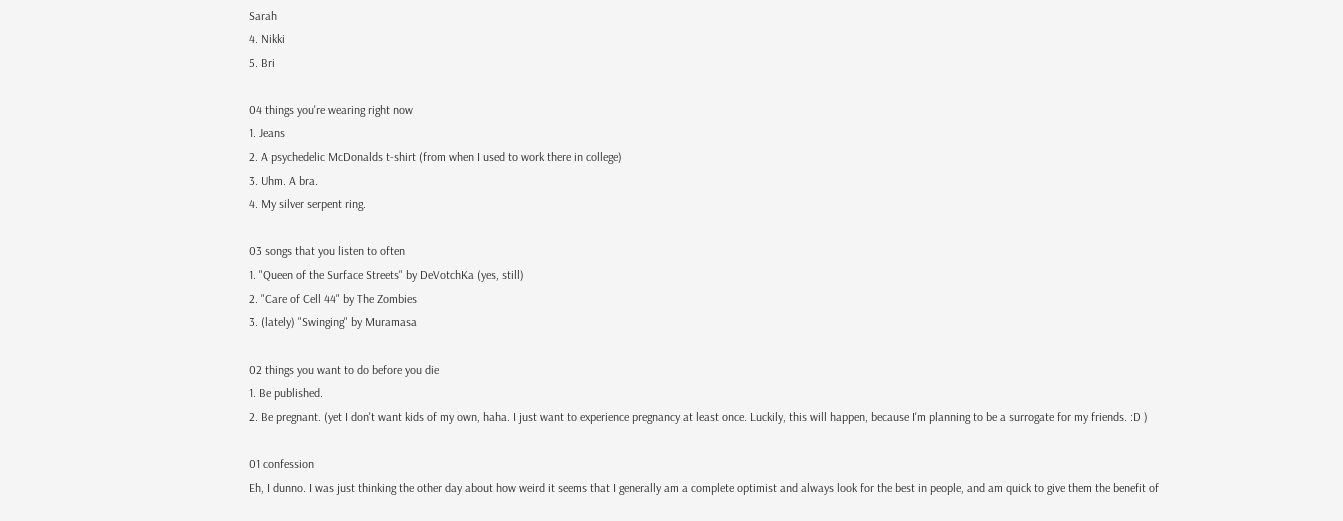Sarah
4. Nikki
5. Bri

04 things you're wearing right now
1. Jeans
2. A psychedelic McDonalds t-shirt (from when I used to work there in college)
3. Uhm. A bra.
4. My silver serpent ring.

03 songs that you listen to often
1. "Queen of the Surface Streets" by DeVotchKa (yes, still)
2. "Care of Cell 44" by The Zombies
3. (lately) "Swinging" by Muramasa

02 things you want to do before you die
1. Be published.
2. Be pregnant. (yet I don't want kids of my own, haha. I just want to experience pregnancy at least once. Luckily, this will happen, because I'm planning to be a surrogate for my friends. :D )

01 confession
Eh, I dunno. I was just thinking the other day about how weird it seems that I generally am a complete optimist and always look for the best in people, and am quick to give them the benefit of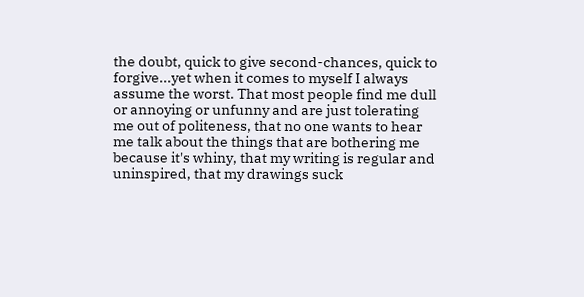the doubt, quick to give second-chances, quick to forgive...yet when it comes to myself I always assume the worst. That most people find me dull or annoying or unfunny and are just tolerating me out of politeness, that no one wants to hear me talk about the things that are bothering me because it's whiny, that my writing is regular and uninspired, that my drawings suck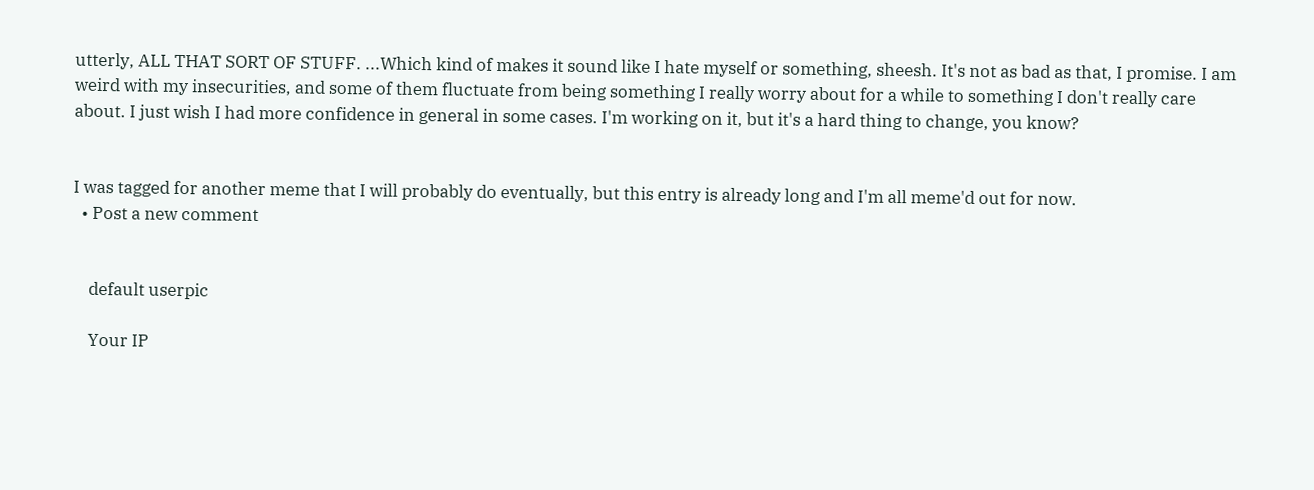utterly, ALL THAT SORT OF STUFF. ...Which kind of makes it sound like I hate myself or something, sheesh. It's not as bad as that, I promise. I am weird with my insecurities, and some of them fluctuate from being something I really worry about for a while to something I don't really care about. I just wish I had more confidence in general in some cases. I'm working on it, but it's a hard thing to change, you know?


I was tagged for another meme that I will probably do eventually, but this entry is already long and I'm all meme'd out for now.
  • Post a new comment


    default userpic

    Your IP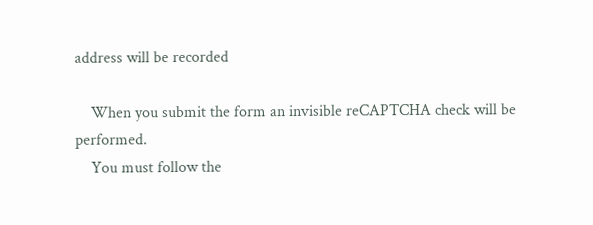address will be recorded

    When you submit the form an invisible reCAPTCHA check will be performed.
    You must follow the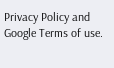Privacy Policy and Google Terms of use.